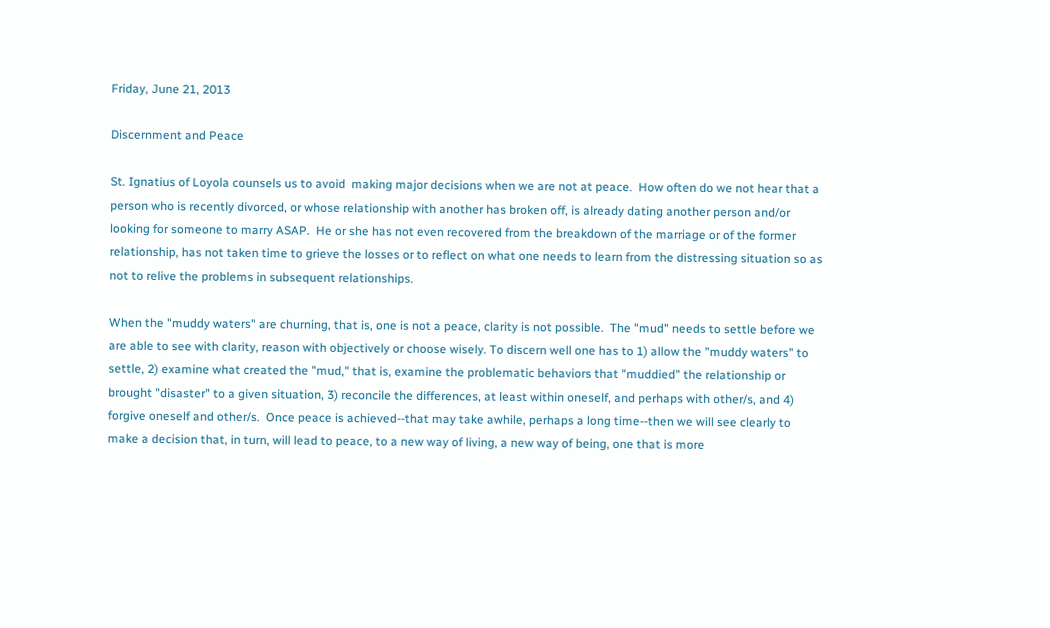Friday, June 21, 2013

Discernment and Peace

St. Ignatius of Loyola counsels us to avoid  making major decisions when we are not at peace.  How often do we not hear that a person who is recently divorced, or whose relationship with another has broken off, is already dating another person and/or looking for someone to marry ASAP.  He or she has not even recovered from the breakdown of the marriage or of the former relationship, has not taken time to grieve the losses or to reflect on what one needs to learn from the distressing situation so as not to relive the problems in subsequent relationships.

When the "muddy waters" are churning, that is, one is not a peace, clarity is not possible.  The "mud" needs to settle before we are able to see with clarity, reason with objectively or choose wisely. To discern well one has to 1) allow the "muddy waters" to settle, 2) examine what created the "mud," that is, examine the problematic behaviors that "muddied" the relationship or brought "disaster" to a given situation, 3) reconcile the differences, at least within oneself, and perhaps with other/s, and 4) forgive oneself and other/s.  Once peace is achieved--that may take awhile, perhaps a long time--then we will see clearly to make a decision that, in turn, will lead to peace, to a new way of living, a new way of being, one that is more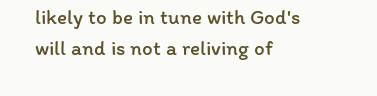likely to be in tune with God's will and is not a reliving of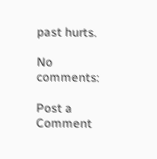past hurts.

No comments:

Post a Comment